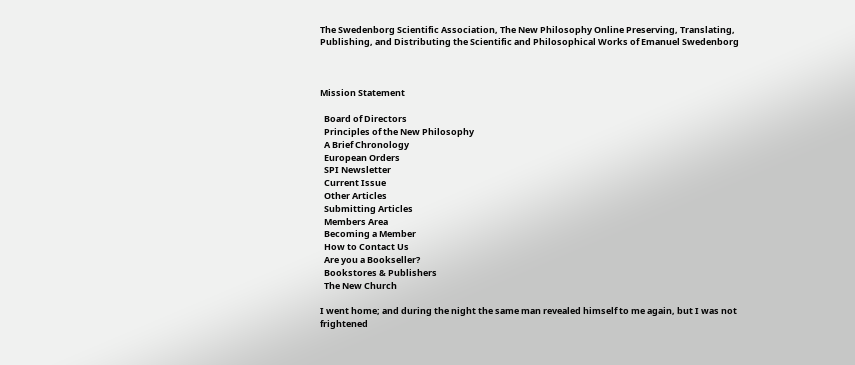The Swedenborg Scientific Association, The New Philosophy Online Preserving, Translating, Publishing, and Distributing the Scientific and Philosophical Works of Emanuel Swedenborg



Mission Statement

  Board of Directors
  Principles of the New Philosophy
  A Brief Chronology
  European Orders
  SPI Newsletter
  Current Issue
  Other Articles
  Submitting Articles
  Members Area
  Becoming a Member
  How to Contact Us
  Are you a Bookseller?
  Bookstores & Publishers
  The New Church

I went home; and during the night the same man revealed himself to me again, but I was not frightened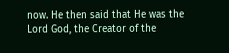now. He then said that He was the Lord God, the Creator of the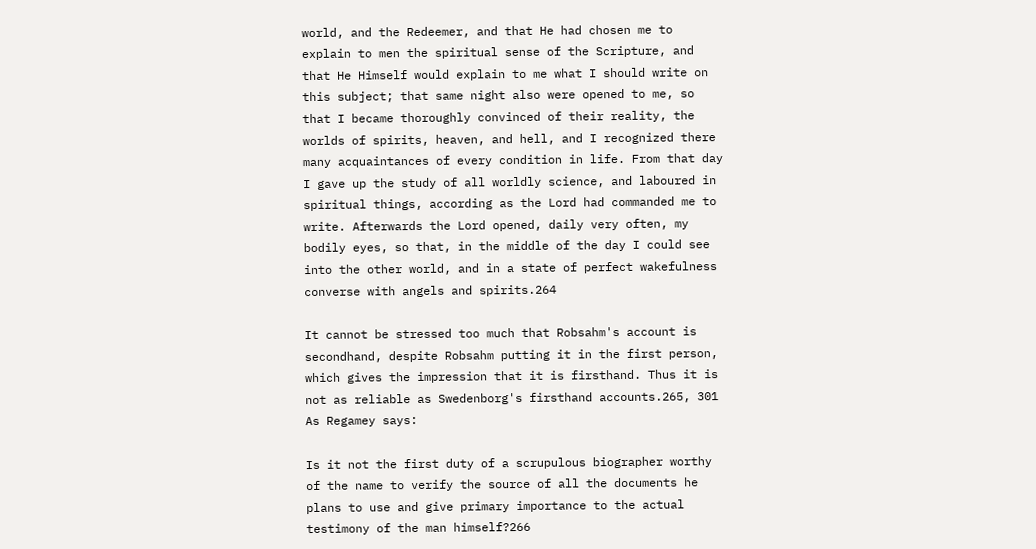world, and the Redeemer, and that He had chosen me to explain to men the spiritual sense of the Scripture, and that He Himself would explain to me what I should write on this subject; that same night also were opened to me, so that I became thoroughly convinced of their reality, the worlds of spirits, heaven, and hell, and I recognized there many acquaintances of every condition in life. From that day I gave up the study of all worldly science, and laboured in spiritual things, according as the Lord had commanded me to write. Afterwards the Lord opened, daily very often, my bodily eyes, so that, in the middle of the day I could see into the other world, and in a state of perfect wakefulness converse with angels and spirits.264

It cannot be stressed too much that Robsahm's account is secondhand, despite Robsahm putting it in the first person, which gives the impression that it is firsthand. Thus it is not as reliable as Swedenborg's firsthand accounts.265, 301 As Regamey says:

Is it not the first duty of a scrupulous biographer worthy of the name to verify the source of all the documents he plans to use and give primary importance to the actual testimony of the man himself?266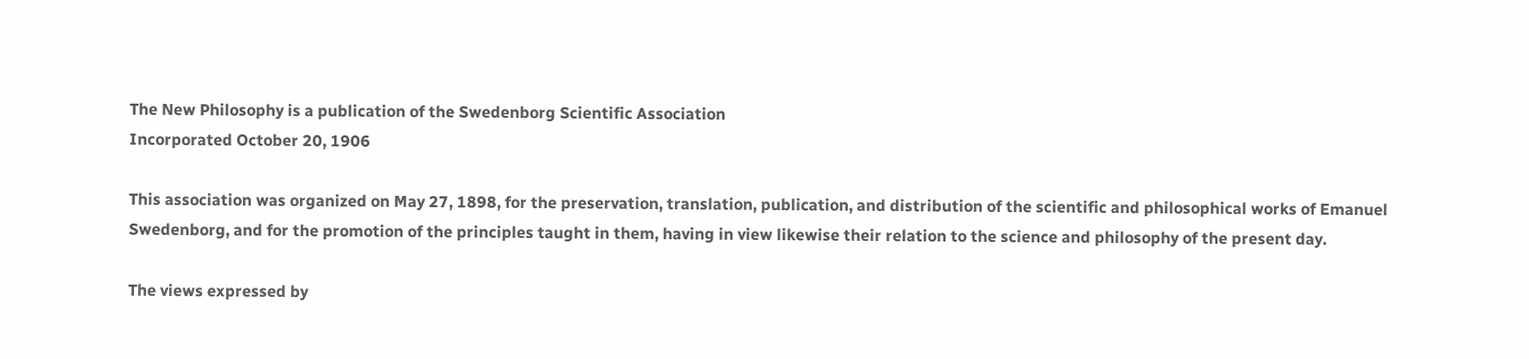The New Philosophy is a publication of the Swedenborg Scientific Association
Incorporated October 20, 1906

This association was organized on May 27, 1898, for the preservation, translation, publication, and distribution of the scientific and philosophical works of Emanuel Swedenborg, and for the promotion of the principles taught in them, having in view likewise their relation to the science and philosophy of the present day.

The views expressed by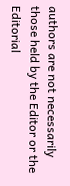authors are not necessarily those held by the Editor or the Editorial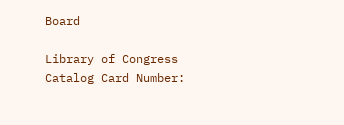Board

Library of Congress Catalog Card Number: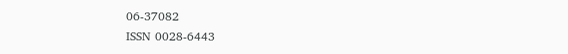06-37082
ISSN 0028-6443